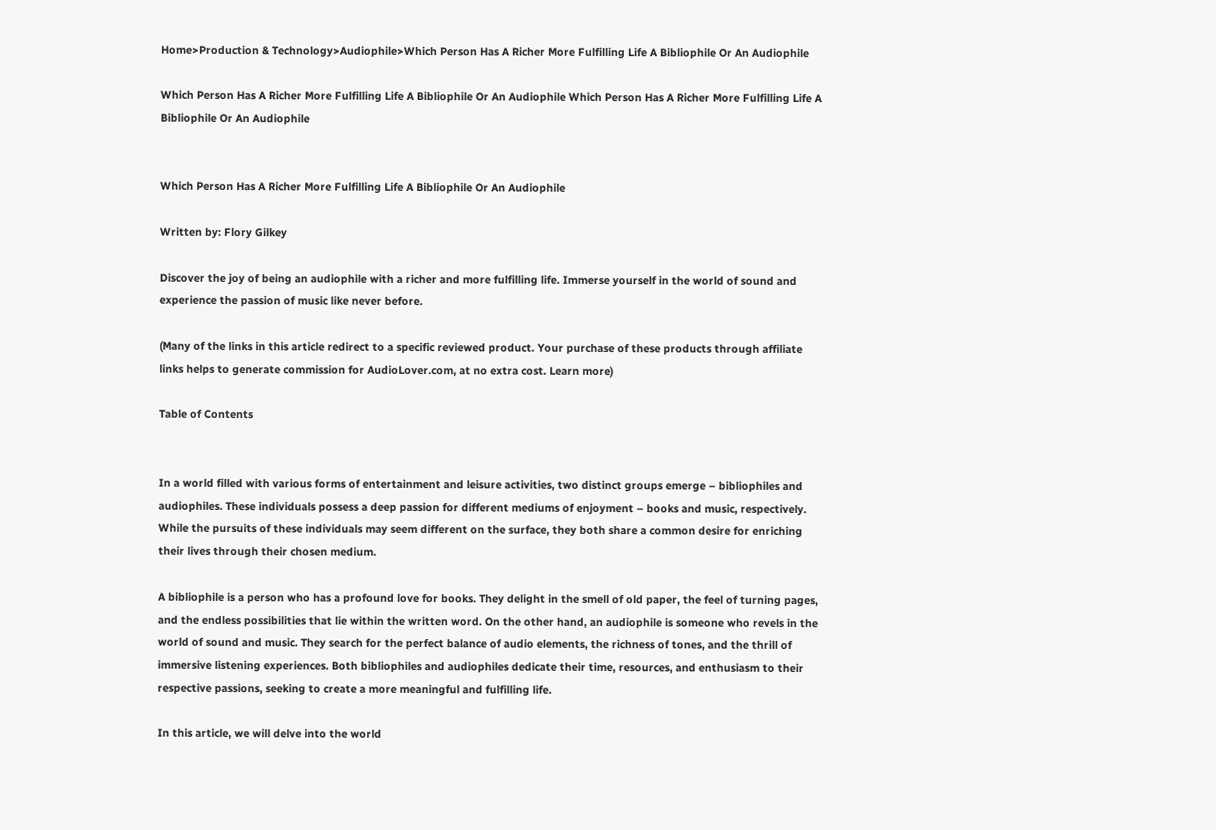Home>Production & Technology>Audiophile>Which Person Has A Richer More Fulfilling Life A Bibliophile Or An Audiophile

Which Person Has A Richer More Fulfilling Life A Bibliophile Or An Audiophile Which Person Has A Richer More Fulfilling Life A Bibliophile Or An Audiophile


Which Person Has A Richer More Fulfilling Life A Bibliophile Or An Audiophile

Written by: Flory Gilkey

Discover the joy of being an audiophile with a richer and more fulfilling life. Immerse yourself in the world of sound and experience the passion of music like never before.

(Many of the links in this article redirect to a specific reviewed product. Your purchase of these products through affiliate links helps to generate commission for AudioLover.com, at no extra cost. Learn more)

Table of Contents


In a world filled with various forms of entertainment and leisure activities, two distinct groups emerge – bibliophiles and audiophiles. These individuals possess a deep passion for different mediums of enjoyment – books and music, respectively. While the pursuits of these individuals may seem different on the surface, they both share a common desire for enriching their lives through their chosen medium.

A bibliophile is a person who has a profound love for books. They delight in the smell of old paper, the feel of turning pages, and the endless possibilities that lie within the written word. On the other hand, an audiophile is someone who revels in the world of sound and music. They search for the perfect balance of audio elements, the richness of tones, and the thrill of immersive listening experiences. Both bibliophiles and audiophiles dedicate their time, resources, and enthusiasm to their respective passions, seeking to create a more meaningful and fulfilling life.

In this article, we will delve into the world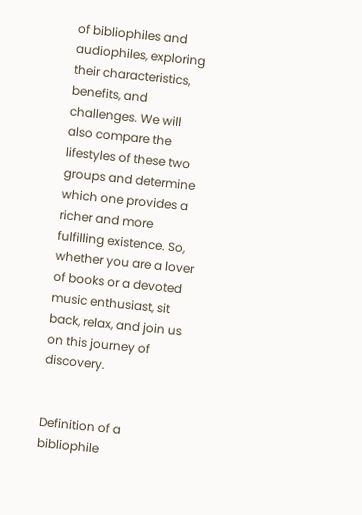of bibliophiles and audiophiles, exploring their characteristics, benefits, and challenges. We will also compare the lifestyles of these two groups and determine which one provides a richer and more fulfilling existence. So, whether you are a lover of books or a devoted music enthusiast, sit back, relax, and join us on this journey of discovery.


Definition of a bibliophile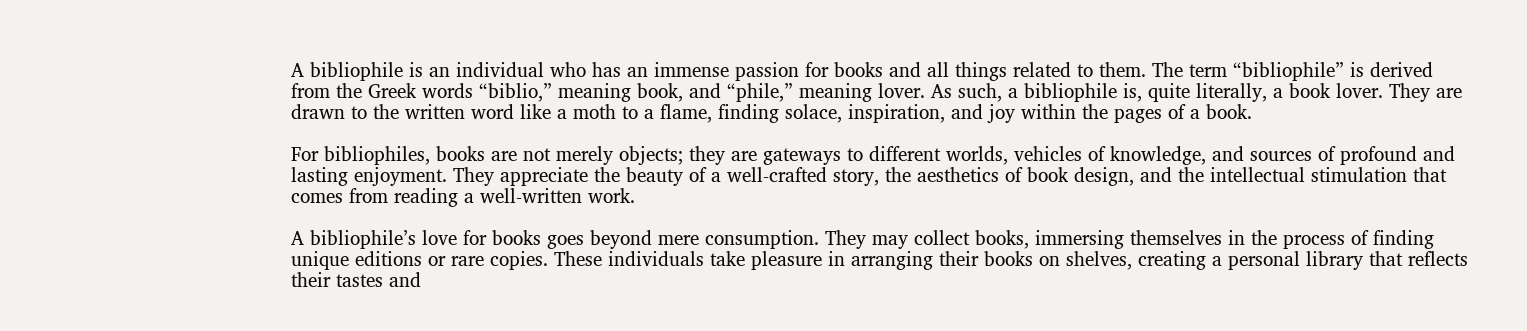A bibliophile is an individual who has an immense passion for books and all things related to them. The term “bibliophile” is derived from the Greek words “biblio,” meaning book, and “phile,” meaning lover. As such, a bibliophile is, quite literally, a book lover. They are drawn to the written word like a moth to a flame, finding solace, inspiration, and joy within the pages of a book.

For bibliophiles, books are not merely objects; they are gateways to different worlds, vehicles of knowledge, and sources of profound and lasting enjoyment. They appreciate the beauty of a well-crafted story, the aesthetics of book design, and the intellectual stimulation that comes from reading a well-written work.

A bibliophile’s love for books goes beyond mere consumption. They may collect books, immersing themselves in the process of finding unique editions or rare copies. These individuals take pleasure in arranging their books on shelves, creating a personal library that reflects their tastes and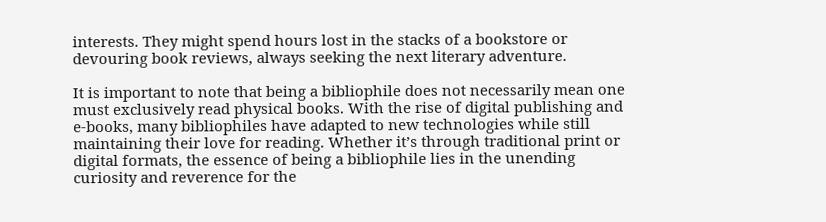interests. They might spend hours lost in the stacks of a bookstore or devouring book reviews, always seeking the next literary adventure.

It is important to note that being a bibliophile does not necessarily mean one must exclusively read physical books. With the rise of digital publishing and e-books, many bibliophiles have adapted to new technologies while still maintaining their love for reading. Whether it’s through traditional print or digital formats, the essence of being a bibliophile lies in the unending curiosity and reverence for the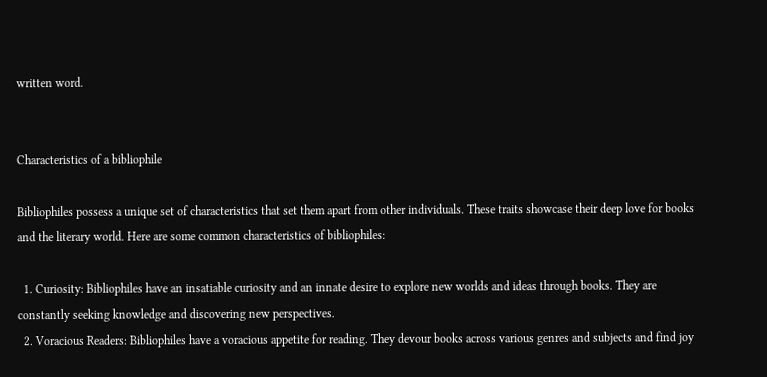written word.


Characteristics of a bibliophile

Bibliophiles possess a unique set of characteristics that set them apart from other individuals. These traits showcase their deep love for books and the literary world. Here are some common characteristics of bibliophiles:

  1. Curiosity: Bibliophiles have an insatiable curiosity and an innate desire to explore new worlds and ideas through books. They are constantly seeking knowledge and discovering new perspectives.
  2. Voracious Readers: Bibliophiles have a voracious appetite for reading. They devour books across various genres and subjects and find joy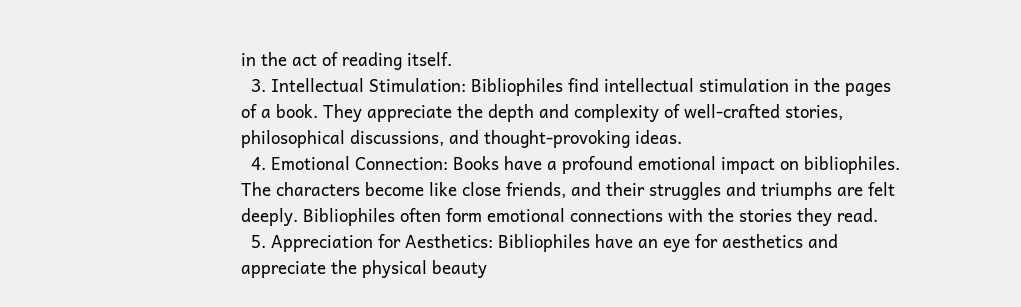in the act of reading itself.
  3. Intellectual Stimulation: Bibliophiles find intellectual stimulation in the pages of a book. They appreciate the depth and complexity of well-crafted stories, philosophical discussions, and thought-provoking ideas.
  4. Emotional Connection: Books have a profound emotional impact on bibliophiles. The characters become like close friends, and their struggles and triumphs are felt deeply. Bibliophiles often form emotional connections with the stories they read.
  5. Appreciation for Aesthetics: Bibliophiles have an eye for aesthetics and appreciate the physical beauty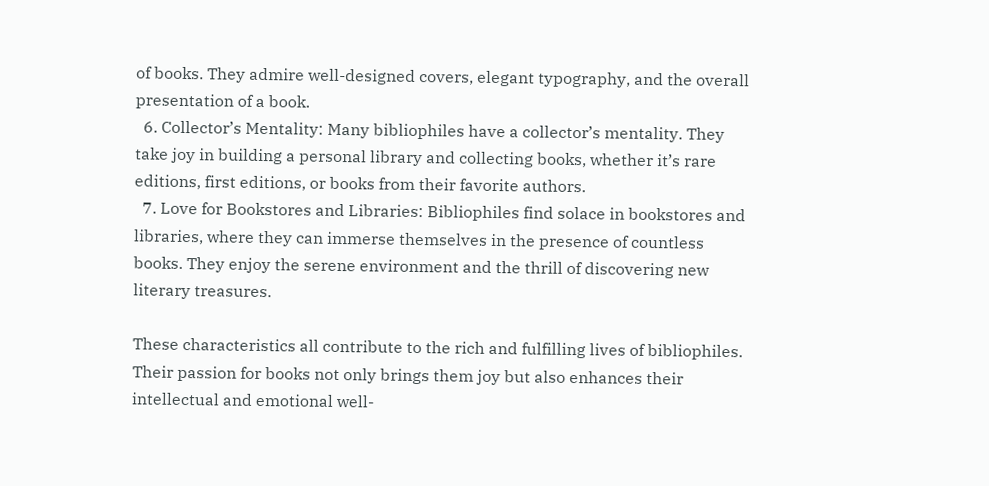of books. They admire well-designed covers, elegant typography, and the overall presentation of a book.
  6. Collector’s Mentality: Many bibliophiles have a collector’s mentality. They take joy in building a personal library and collecting books, whether it’s rare editions, first editions, or books from their favorite authors.
  7. Love for Bookstores and Libraries: Bibliophiles find solace in bookstores and libraries, where they can immerse themselves in the presence of countless books. They enjoy the serene environment and the thrill of discovering new literary treasures.

These characteristics all contribute to the rich and fulfilling lives of bibliophiles. Their passion for books not only brings them joy but also enhances their intellectual and emotional well-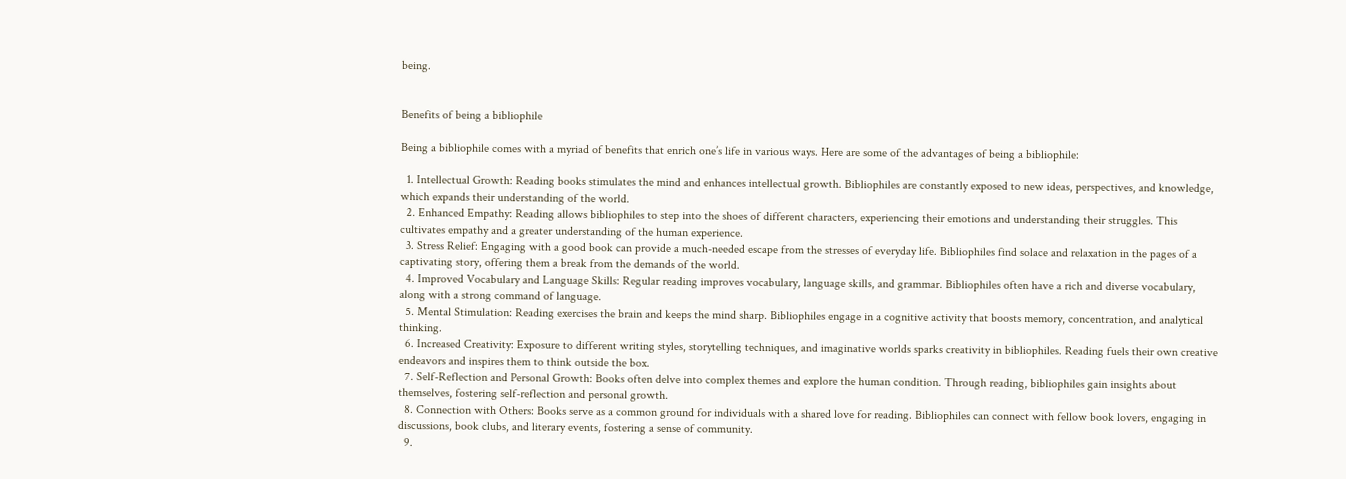being.


Benefits of being a bibliophile

Being a bibliophile comes with a myriad of benefits that enrich one’s life in various ways. Here are some of the advantages of being a bibliophile:

  1. Intellectual Growth: Reading books stimulates the mind and enhances intellectual growth. Bibliophiles are constantly exposed to new ideas, perspectives, and knowledge, which expands their understanding of the world.
  2. Enhanced Empathy: Reading allows bibliophiles to step into the shoes of different characters, experiencing their emotions and understanding their struggles. This cultivates empathy and a greater understanding of the human experience.
  3. Stress Relief: Engaging with a good book can provide a much-needed escape from the stresses of everyday life. Bibliophiles find solace and relaxation in the pages of a captivating story, offering them a break from the demands of the world.
  4. Improved Vocabulary and Language Skills: Regular reading improves vocabulary, language skills, and grammar. Bibliophiles often have a rich and diverse vocabulary, along with a strong command of language.
  5. Mental Stimulation: Reading exercises the brain and keeps the mind sharp. Bibliophiles engage in a cognitive activity that boosts memory, concentration, and analytical thinking.
  6. Increased Creativity: Exposure to different writing styles, storytelling techniques, and imaginative worlds sparks creativity in bibliophiles. Reading fuels their own creative endeavors and inspires them to think outside the box.
  7. Self-Reflection and Personal Growth: Books often delve into complex themes and explore the human condition. Through reading, bibliophiles gain insights about themselves, fostering self-reflection and personal growth.
  8. Connection with Others: Books serve as a common ground for individuals with a shared love for reading. Bibliophiles can connect with fellow book lovers, engaging in discussions, book clubs, and literary events, fostering a sense of community.
  9.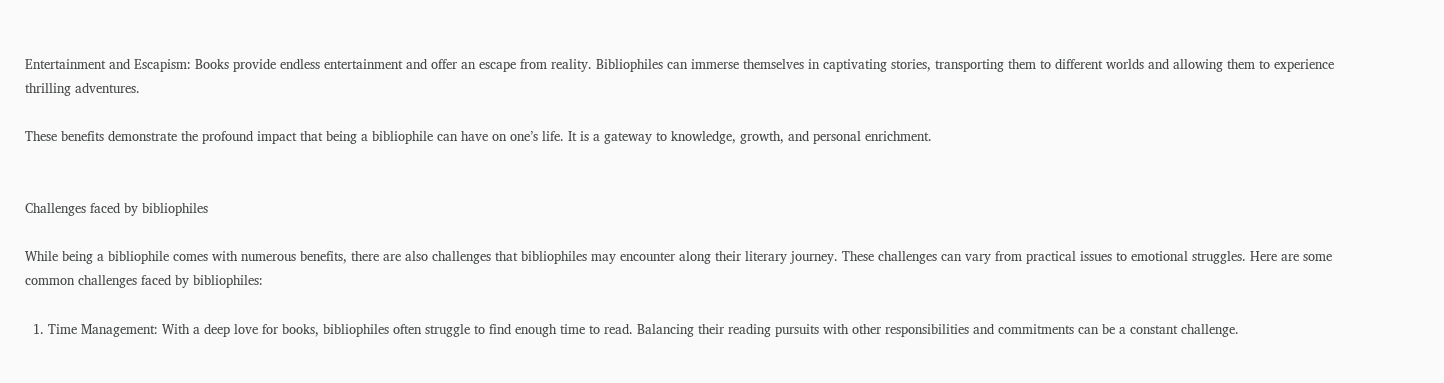Entertainment and Escapism: Books provide endless entertainment and offer an escape from reality. Bibliophiles can immerse themselves in captivating stories, transporting them to different worlds and allowing them to experience thrilling adventures.

These benefits demonstrate the profound impact that being a bibliophile can have on one’s life. It is a gateway to knowledge, growth, and personal enrichment.


Challenges faced by bibliophiles

While being a bibliophile comes with numerous benefits, there are also challenges that bibliophiles may encounter along their literary journey. These challenges can vary from practical issues to emotional struggles. Here are some common challenges faced by bibliophiles:

  1. Time Management: With a deep love for books, bibliophiles often struggle to find enough time to read. Balancing their reading pursuits with other responsibilities and commitments can be a constant challenge.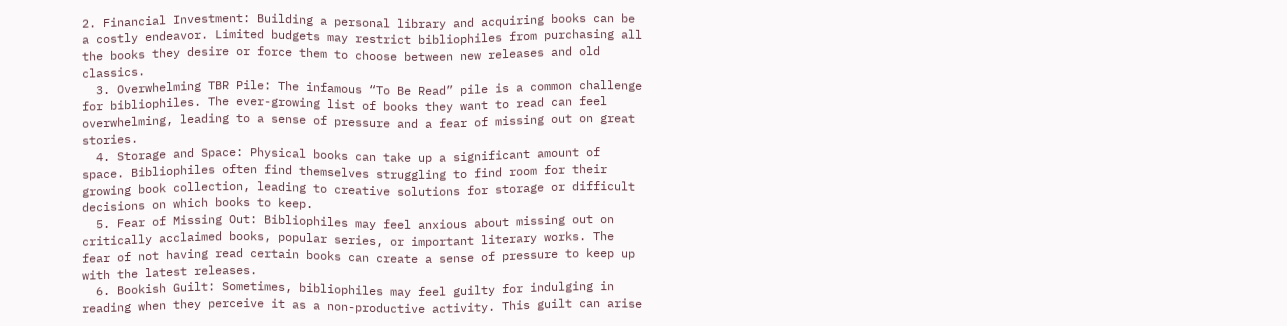2. Financial Investment: Building a personal library and acquiring books can be a costly endeavor. Limited budgets may restrict bibliophiles from purchasing all the books they desire or force them to choose between new releases and old classics.
  3. Overwhelming TBR Pile: The infamous “To Be Read” pile is a common challenge for bibliophiles. The ever-growing list of books they want to read can feel overwhelming, leading to a sense of pressure and a fear of missing out on great stories.
  4. Storage and Space: Physical books can take up a significant amount of space. Bibliophiles often find themselves struggling to find room for their growing book collection, leading to creative solutions for storage or difficult decisions on which books to keep.
  5. Fear of Missing Out: Bibliophiles may feel anxious about missing out on critically acclaimed books, popular series, or important literary works. The fear of not having read certain books can create a sense of pressure to keep up with the latest releases.
  6. Bookish Guilt: Sometimes, bibliophiles may feel guilty for indulging in reading when they perceive it as a non-productive activity. This guilt can arise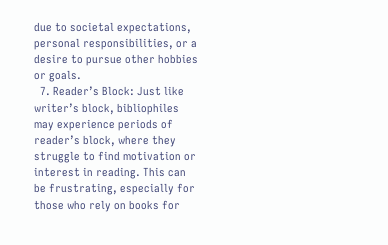due to societal expectations, personal responsibilities, or a desire to pursue other hobbies or goals.
  7. Reader’s Block: Just like writer’s block, bibliophiles may experience periods of reader’s block, where they struggle to find motivation or interest in reading. This can be frustrating, especially for those who rely on books for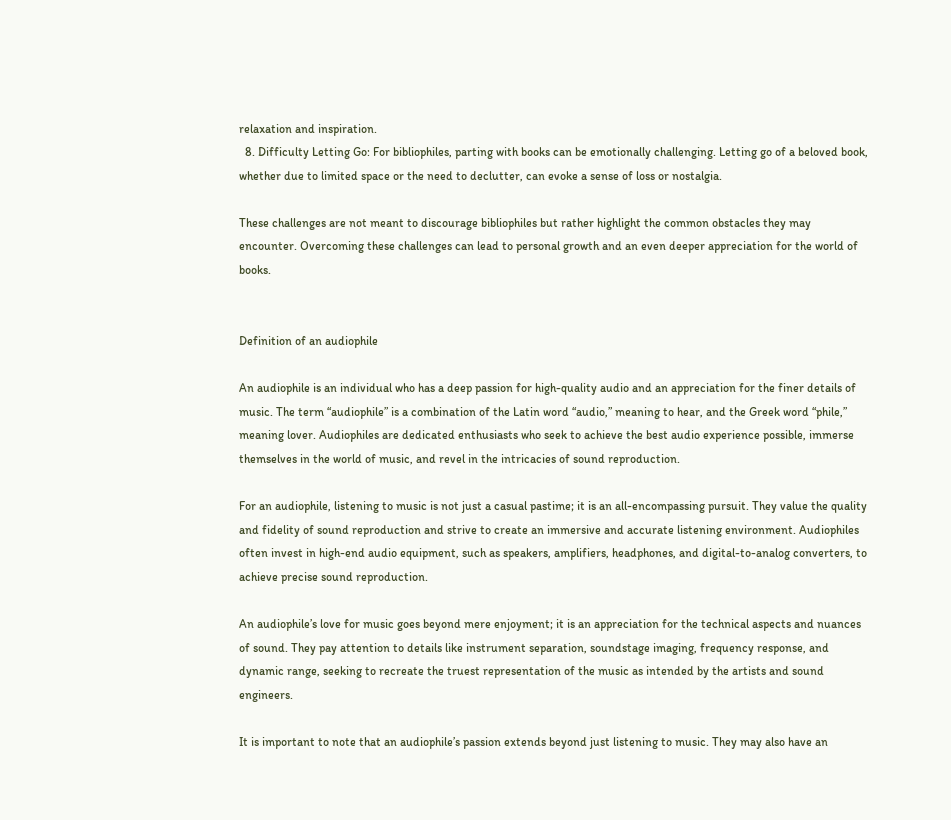relaxation and inspiration.
  8. Difficulty Letting Go: For bibliophiles, parting with books can be emotionally challenging. Letting go of a beloved book, whether due to limited space or the need to declutter, can evoke a sense of loss or nostalgia.

These challenges are not meant to discourage bibliophiles but rather highlight the common obstacles they may encounter. Overcoming these challenges can lead to personal growth and an even deeper appreciation for the world of books.


Definition of an audiophile

An audiophile is an individual who has a deep passion for high-quality audio and an appreciation for the finer details of music. The term “audiophile” is a combination of the Latin word “audio,” meaning to hear, and the Greek word “phile,” meaning lover. Audiophiles are dedicated enthusiasts who seek to achieve the best audio experience possible, immerse themselves in the world of music, and revel in the intricacies of sound reproduction.

For an audiophile, listening to music is not just a casual pastime; it is an all-encompassing pursuit. They value the quality and fidelity of sound reproduction and strive to create an immersive and accurate listening environment. Audiophiles often invest in high-end audio equipment, such as speakers, amplifiers, headphones, and digital-to-analog converters, to achieve precise sound reproduction.

An audiophile’s love for music goes beyond mere enjoyment; it is an appreciation for the technical aspects and nuances of sound. They pay attention to details like instrument separation, soundstage imaging, frequency response, and dynamic range, seeking to recreate the truest representation of the music as intended by the artists and sound engineers.

It is important to note that an audiophile’s passion extends beyond just listening to music. They may also have an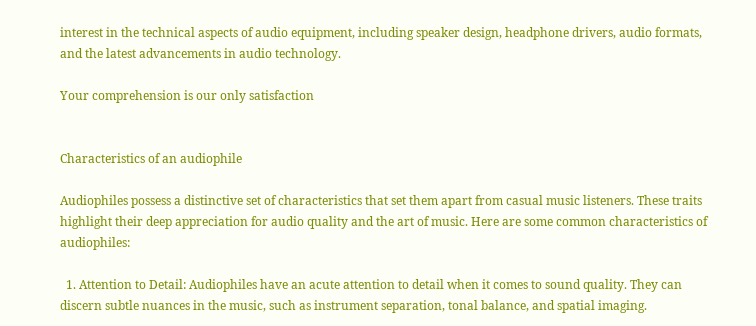interest in the technical aspects of audio equipment, including speaker design, headphone drivers, audio formats, and the latest advancements in audio technology.

Your comprehension is our only satisfaction


Characteristics of an audiophile

Audiophiles possess a distinctive set of characteristics that set them apart from casual music listeners. These traits highlight their deep appreciation for audio quality and the art of music. Here are some common characteristics of audiophiles:

  1. Attention to Detail: Audiophiles have an acute attention to detail when it comes to sound quality. They can discern subtle nuances in the music, such as instrument separation, tonal balance, and spatial imaging.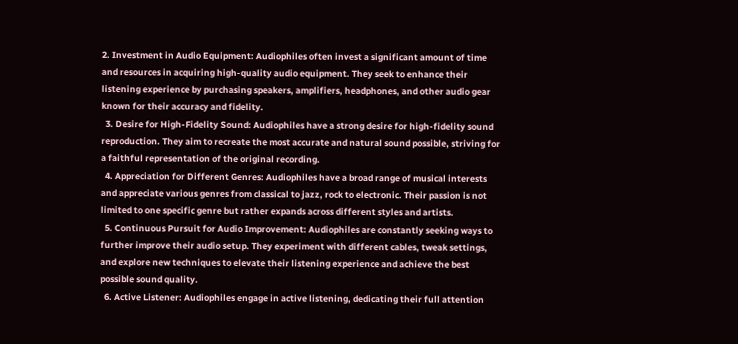2. Investment in Audio Equipment: Audiophiles often invest a significant amount of time and resources in acquiring high-quality audio equipment. They seek to enhance their listening experience by purchasing speakers, amplifiers, headphones, and other audio gear known for their accuracy and fidelity.
  3. Desire for High-Fidelity Sound: Audiophiles have a strong desire for high-fidelity sound reproduction. They aim to recreate the most accurate and natural sound possible, striving for a faithful representation of the original recording.
  4. Appreciation for Different Genres: Audiophiles have a broad range of musical interests and appreciate various genres from classical to jazz, rock to electronic. Their passion is not limited to one specific genre but rather expands across different styles and artists.
  5. Continuous Pursuit for Audio Improvement: Audiophiles are constantly seeking ways to further improve their audio setup. They experiment with different cables, tweak settings, and explore new techniques to elevate their listening experience and achieve the best possible sound quality.
  6. Active Listener: Audiophiles engage in active listening, dedicating their full attention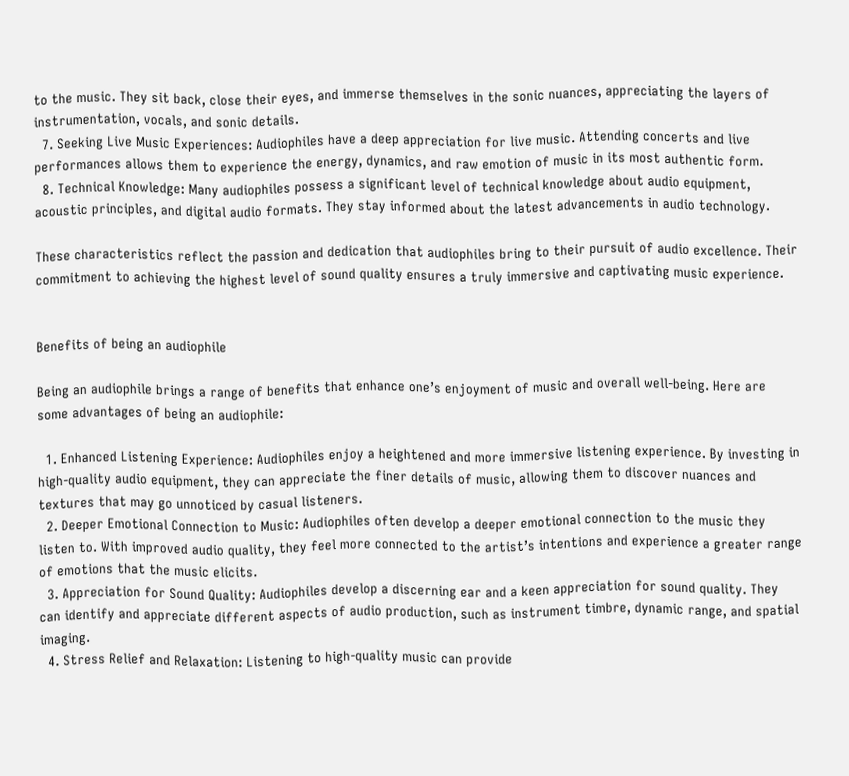to the music. They sit back, close their eyes, and immerse themselves in the sonic nuances, appreciating the layers of instrumentation, vocals, and sonic details.
  7. Seeking Live Music Experiences: Audiophiles have a deep appreciation for live music. Attending concerts and live performances allows them to experience the energy, dynamics, and raw emotion of music in its most authentic form.
  8. Technical Knowledge: Many audiophiles possess a significant level of technical knowledge about audio equipment, acoustic principles, and digital audio formats. They stay informed about the latest advancements in audio technology.

These characteristics reflect the passion and dedication that audiophiles bring to their pursuit of audio excellence. Their commitment to achieving the highest level of sound quality ensures a truly immersive and captivating music experience.


Benefits of being an audiophile

Being an audiophile brings a range of benefits that enhance one’s enjoyment of music and overall well-being. Here are some advantages of being an audiophile:

  1. Enhanced Listening Experience: Audiophiles enjoy a heightened and more immersive listening experience. By investing in high-quality audio equipment, they can appreciate the finer details of music, allowing them to discover nuances and textures that may go unnoticed by casual listeners.
  2. Deeper Emotional Connection to Music: Audiophiles often develop a deeper emotional connection to the music they listen to. With improved audio quality, they feel more connected to the artist’s intentions and experience a greater range of emotions that the music elicits.
  3. Appreciation for Sound Quality: Audiophiles develop a discerning ear and a keen appreciation for sound quality. They can identify and appreciate different aspects of audio production, such as instrument timbre, dynamic range, and spatial imaging.
  4. Stress Relief and Relaxation: Listening to high-quality music can provide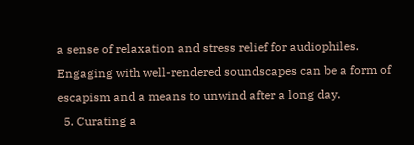a sense of relaxation and stress relief for audiophiles. Engaging with well-rendered soundscapes can be a form of escapism and a means to unwind after a long day.
  5. Curating a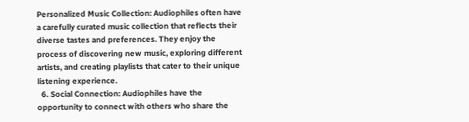Personalized Music Collection: Audiophiles often have a carefully curated music collection that reflects their diverse tastes and preferences. They enjoy the process of discovering new music, exploring different artists, and creating playlists that cater to their unique listening experience.
  6. Social Connection: Audiophiles have the opportunity to connect with others who share the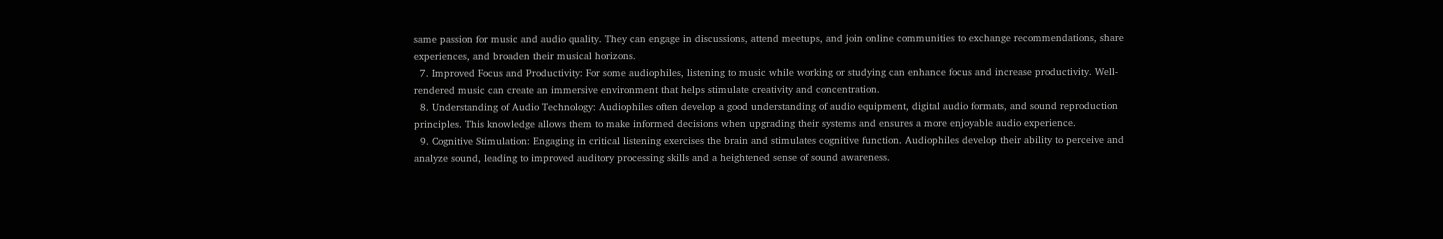same passion for music and audio quality. They can engage in discussions, attend meetups, and join online communities to exchange recommendations, share experiences, and broaden their musical horizons.
  7. Improved Focus and Productivity: For some audiophiles, listening to music while working or studying can enhance focus and increase productivity. Well-rendered music can create an immersive environment that helps stimulate creativity and concentration.
  8. Understanding of Audio Technology: Audiophiles often develop a good understanding of audio equipment, digital audio formats, and sound reproduction principles. This knowledge allows them to make informed decisions when upgrading their systems and ensures a more enjoyable audio experience.
  9. Cognitive Stimulation: Engaging in critical listening exercises the brain and stimulates cognitive function. Audiophiles develop their ability to perceive and analyze sound, leading to improved auditory processing skills and a heightened sense of sound awareness.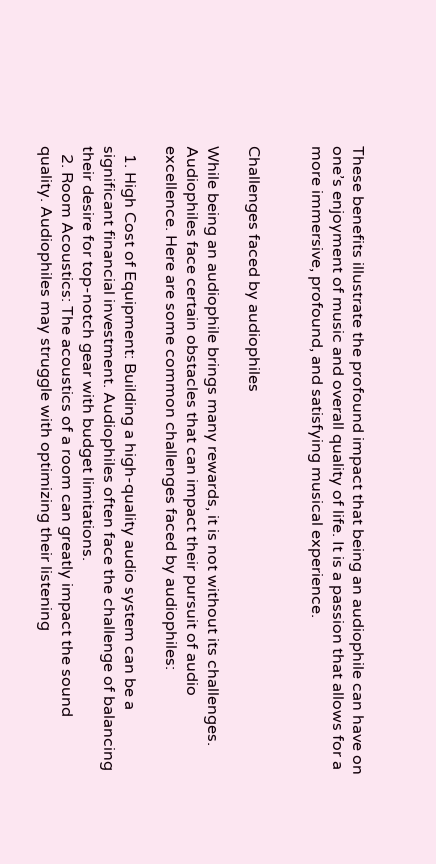These benefits illustrate the profound impact that being an audiophile can have on one’s enjoyment of music and overall quality of life. It is a passion that allows for a more immersive, profound, and satisfying musical experience.


Challenges faced by audiophiles

While being an audiophile brings many rewards, it is not without its challenges. Audiophiles face certain obstacles that can impact their pursuit of audio excellence. Here are some common challenges faced by audiophiles:

  1. High Cost of Equipment: Building a high-quality audio system can be a significant financial investment. Audiophiles often face the challenge of balancing their desire for top-notch gear with budget limitations.
  2. Room Acoustics: The acoustics of a room can greatly impact the sound quality. Audiophiles may struggle with optimizing their listening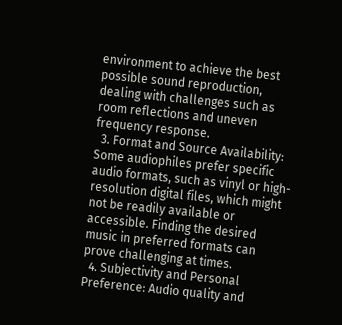environment to achieve the best possible sound reproduction, dealing with challenges such as room reflections and uneven frequency response.
  3. Format and Source Availability: Some audiophiles prefer specific audio formats, such as vinyl or high-resolution digital files, which might not be readily available or accessible. Finding the desired music in preferred formats can prove challenging at times.
  4. Subjectivity and Personal Preference: Audio quality and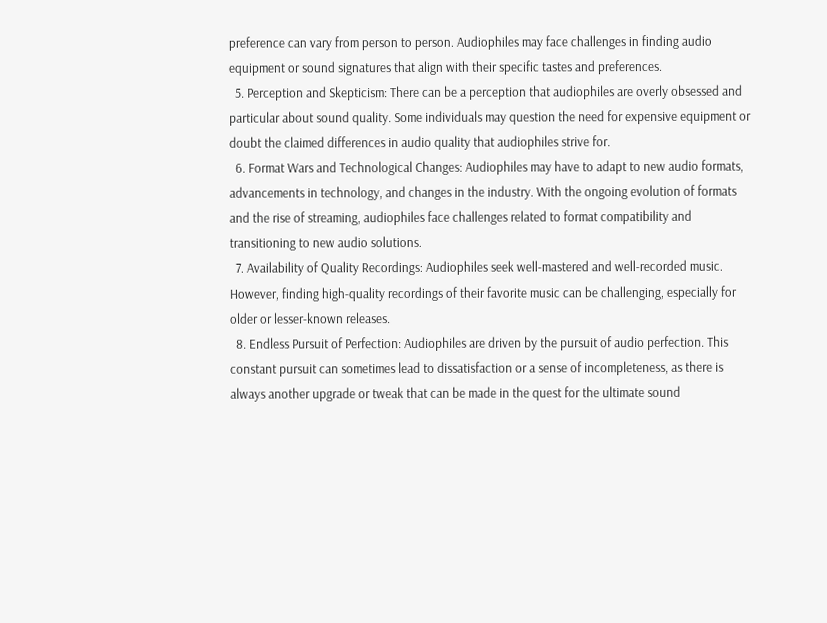preference can vary from person to person. Audiophiles may face challenges in finding audio equipment or sound signatures that align with their specific tastes and preferences.
  5. Perception and Skepticism: There can be a perception that audiophiles are overly obsessed and particular about sound quality. Some individuals may question the need for expensive equipment or doubt the claimed differences in audio quality that audiophiles strive for.
  6. Format Wars and Technological Changes: Audiophiles may have to adapt to new audio formats, advancements in technology, and changes in the industry. With the ongoing evolution of formats and the rise of streaming, audiophiles face challenges related to format compatibility and transitioning to new audio solutions.
  7. Availability of Quality Recordings: Audiophiles seek well-mastered and well-recorded music. However, finding high-quality recordings of their favorite music can be challenging, especially for older or lesser-known releases.
  8. Endless Pursuit of Perfection: Audiophiles are driven by the pursuit of audio perfection. This constant pursuit can sometimes lead to dissatisfaction or a sense of incompleteness, as there is always another upgrade or tweak that can be made in the quest for the ultimate sound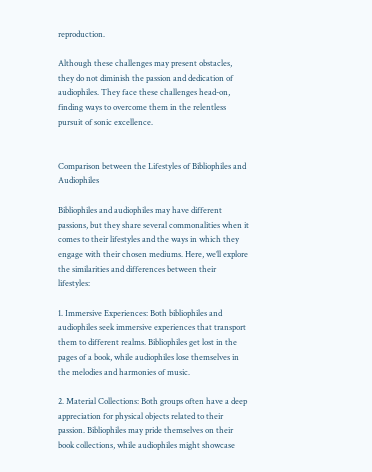reproduction.

Although these challenges may present obstacles, they do not diminish the passion and dedication of audiophiles. They face these challenges head-on, finding ways to overcome them in the relentless pursuit of sonic excellence.


Comparison between the Lifestyles of Bibliophiles and Audiophiles

Bibliophiles and audiophiles may have different passions, but they share several commonalities when it comes to their lifestyles and the ways in which they engage with their chosen mediums. Here, we’ll explore the similarities and differences between their lifestyles:

1. Immersive Experiences: Both bibliophiles and audiophiles seek immersive experiences that transport them to different realms. Bibliophiles get lost in the pages of a book, while audiophiles lose themselves in the melodies and harmonies of music.

2. Material Collections: Both groups often have a deep appreciation for physical objects related to their passion. Bibliophiles may pride themselves on their book collections, while audiophiles might showcase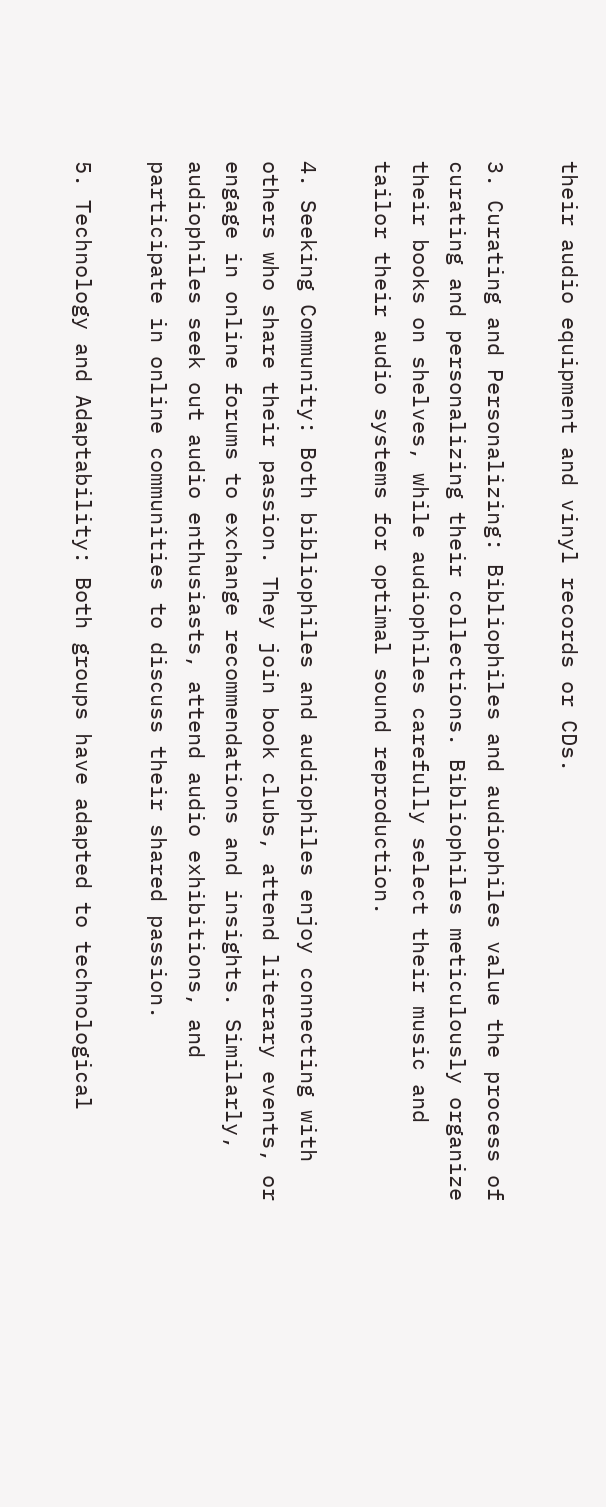their audio equipment and vinyl records or CDs.

3. Curating and Personalizing: Bibliophiles and audiophiles value the process of curating and personalizing their collections. Bibliophiles meticulously organize their books on shelves, while audiophiles carefully select their music and tailor their audio systems for optimal sound reproduction.

4. Seeking Community: Both bibliophiles and audiophiles enjoy connecting with others who share their passion. They join book clubs, attend literary events, or engage in online forums to exchange recommendations and insights. Similarly, audiophiles seek out audio enthusiasts, attend audio exhibitions, and participate in online communities to discuss their shared passion.

5. Technology and Adaptability: Both groups have adapted to technological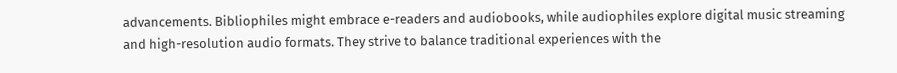advancements. Bibliophiles might embrace e-readers and audiobooks, while audiophiles explore digital music streaming and high-resolution audio formats. They strive to balance traditional experiences with the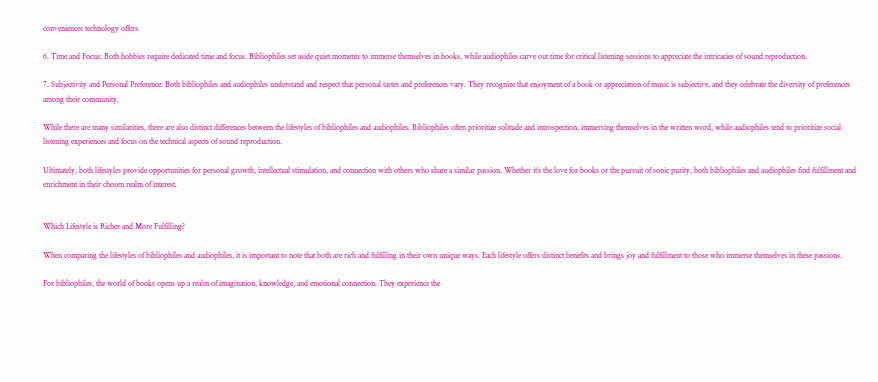conveniences technology offers.

6. Time and Focus: Both hobbies require dedicated time and focus. Bibliophiles set aside quiet moments to immerse themselves in books, while audiophiles carve out time for critical listening sessions to appreciate the intricacies of sound reproduction.

7. Subjectivity and Personal Preference: Both bibliophiles and audiophiles understand and respect that personal tastes and preferences vary. They recognize that enjoyment of a book or appreciation of music is subjective, and they celebrate the diversity of preferences among their community.

While there are many similarities, there are also distinct differences between the lifestyles of bibliophiles and audiophiles. Bibliophiles often prioritize solitude and introspection, immersing themselves in the written word, while audiophiles tend to prioritize social listening experiences and focus on the technical aspects of sound reproduction.

Ultimately, both lifestyles provide opportunities for personal growth, intellectual stimulation, and connection with others who share a similar passion. Whether it’s the love for books or the pursuit of sonic purity, both bibliophiles and audiophiles find fulfillment and enrichment in their chosen realm of interest.


Which Lifestyle is Richer and More Fulfilling?

When comparing the lifestyles of bibliophiles and audiophiles, it is important to note that both are rich and fulfilling in their own unique ways. Each lifestyle offers distinct benefits and brings joy and fulfillment to those who immerse themselves in these passions.

For bibliophiles, the world of books opens up a realm of imagination, knowledge, and emotional connection. They experience the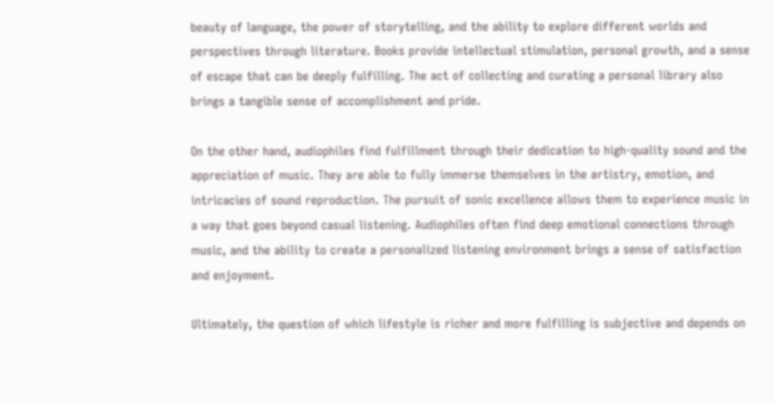beauty of language, the power of storytelling, and the ability to explore different worlds and perspectives through literature. Books provide intellectual stimulation, personal growth, and a sense of escape that can be deeply fulfilling. The act of collecting and curating a personal library also brings a tangible sense of accomplishment and pride.

On the other hand, audiophiles find fulfillment through their dedication to high-quality sound and the appreciation of music. They are able to fully immerse themselves in the artistry, emotion, and intricacies of sound reproduction. The pursuit of sonic excellence allows them to experience music in a way that goes beyond casual listening. Audiophiles often find deep emotional connections through music, and the ability to create a personalized listening environment brings a sense of satisfaction and enjoyment.

Ultimately, the question of which lifestyle is richer and more fulfilling is subjective and depends on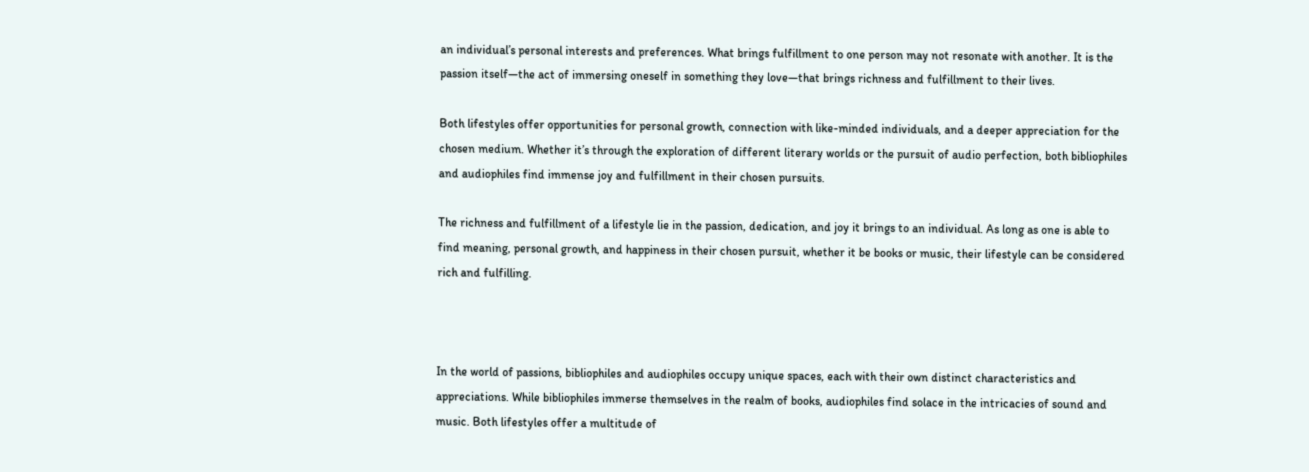an individual’s personal interests and preferences. What brings fulfillment to one person may not resonate with another. It is the passion itself—the act of immersing oneself in something they love—that brings richness and fulfillment to their lives.

Both lifestyles offer opportunities for personal growth, connection with like-minded individuals, and a deeper appreciation for the chosen medium. Whether it’s through the exploration of different literary worlds or the pursuit of audio perfection, both bibliophiles and audiophiles find immense joy and fulfillment in their chosen pursuits.

The richness and fulfillment of a lifestyle lie in the passion, dedication, and joy it brings to an individual. As long as one is able to find meaning, personal growth, and happiness in their chosen pursuit, whether it be books or music, their lifestyle can be considered rich and fulfilling.



In the world of passions, bibliophiles and audiophiles occupy unique spaces, each with their own distinct characteristics and appreciations. While bibliophiles immerse themselves in the realm of books, audiophiles find solace in the intricacies of sound and music. Both lifestyles offer a multitude of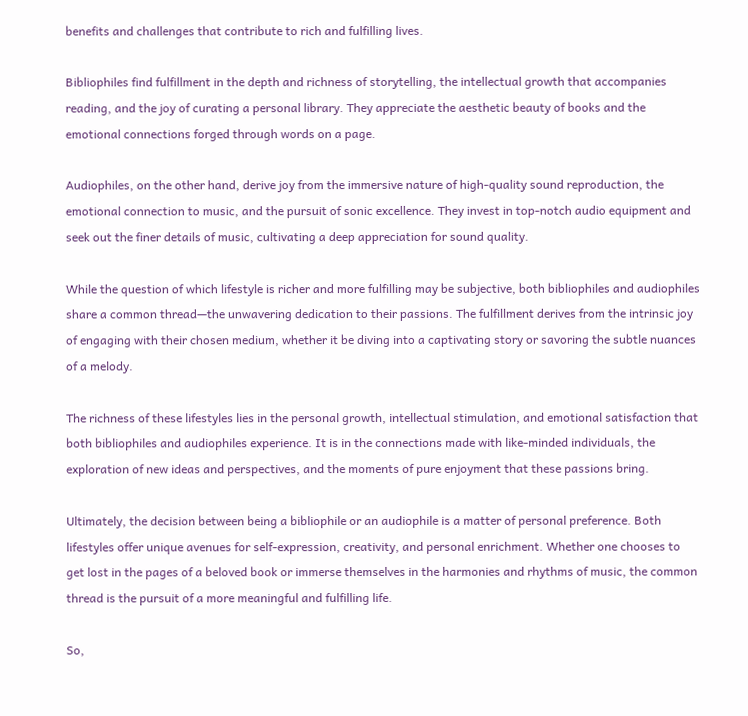benefits and challenges that contribute to rich and fulfilling lives.

Bibliophiles find fulfillment in the depth and richness of storytelling, the intellectual growth that accompanies reading, and the joy of curating a personal library. They appreciate the aesthetic beauty of books and the emotional connections forged through words on a page.

Audiophiles, on the other hand, derive joy from the immersive nature of high-quality sound reproduction, the emotional connection to music, and the pursuit of sonic excellence. They invest in top-notch audio equipment and seek out the finer details of music, cultivating a deep appreciation for sound quality.

While the question of which lifestyle is richer and more fulfilling may be subjective, both bibliophiles and audiophiles share a common thread—the unwavering dedication to their passions. The fulfillment derives from the intrinsic joy of engaging with their chosen medium, whether it be diving into a captivating story or savoring the subtle nuances of a melody.

The richness of these lifestyles lies in the personal growth, intellectual stimulation, and emotional satisfaction that both bibliophiles and audiophiles experience. It is in the connections made with like-minded individuals, the exploration of new ideas and perspectives, and the moments of pure enjoyment that these passions bring.

Ultimately, the decision between being a bibliophile or an audiophile is a matter of personal preference. Both lifestyles offer unique avenues for self-expression, creativity, and personal enrichment. Whether one chooses to get lost in the pages of a beloved book or immerse themselves in the harmonies and rhythms of music, the common thread is the pursuit of a more meaningful and fulfilling life.

So,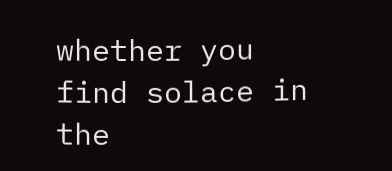whether you find solace in the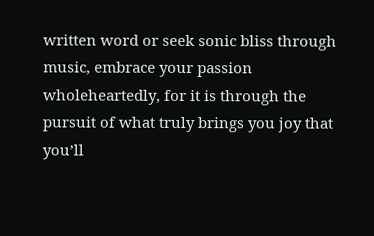written word or seek sonic bliss through music, embrace your passion wholeheartedly, for it is through the pursuit of what truly brings you joy that you’ll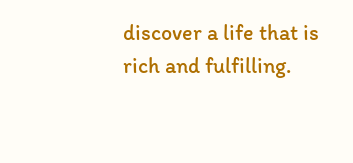discover a life that is rich and fulfilling.